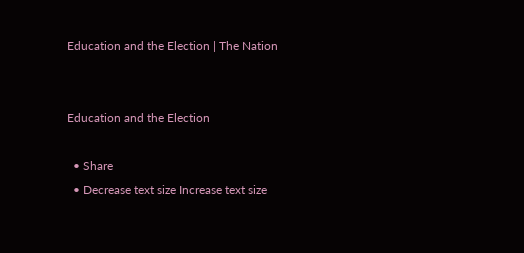Education and the Election | The Nation


Education and the Election

  • Share
  • Decrease text size Increase text size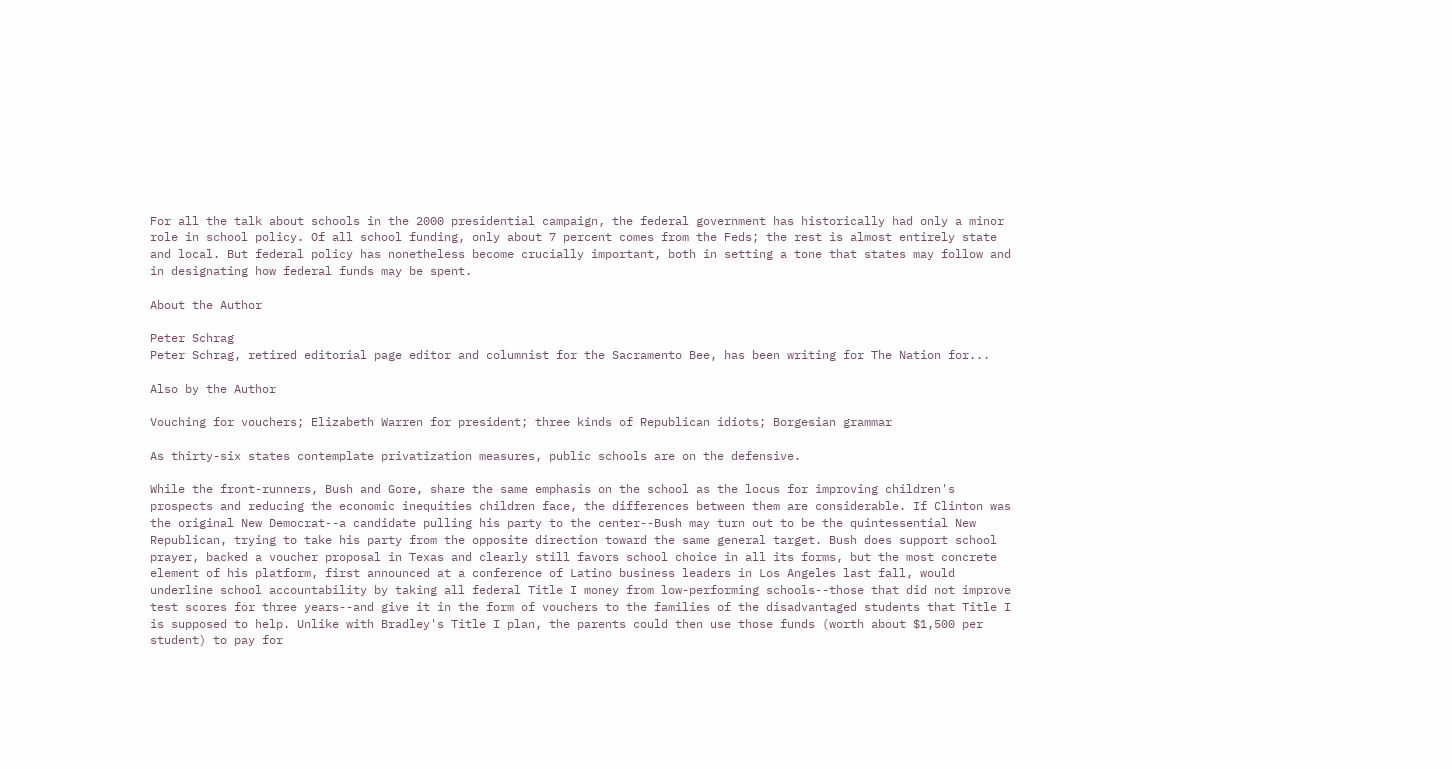For all the talk about schools in the 2000 presidential campaign, the federal government has historically had only a minor role in school policy. Of all school funding, only about 7 percent comes from the Feds; the rest is almost entirely state and local. But federal policy has nonetheless become crucially important, both in setting a tone that states may follow and in designating how federal funds may be spent.

About the Author

Peter Schrag
Peter Schrag, retired editorial page editor and columnist for the Sacramento Bee, has been writing for The Nation for...

Also by the Author

Vouching for vouchers; Elizabeth Warren for president; three kinds of Republican idiots; Borgesian grammar

As thirty-six states contemplate privatization measures, public schools are on the defensive.

While the front-runners, Bush and Gore, share the same emphasis on the school as the locus for improving children's prospects and reducing the economic inequities children face, the differences between them are considerable. If Clinton was the original New Democrat--a candidate pulling his party to the center--Bush may turn out to be the quintessential New Republican, trying to take his party from the opposite direction toward the same general target. Bush does support school prayer, backed a voucher proposal in Texas and clearly still favors school choice in all its forms, but the most concrete element of his platform, first announced at a conference of Latino business leaders in Los Angeles last fall, would underline school accountability by taking all federal Title I money from low-performing schools--those that did not improve test scores for three years--and give it in the form of vouchers to the families of the disadvantaged students that Title I is supposed to help. Unlike with Bradley's Title I plan, the parents could then use those funds (worth about $1,500 per student) to pay for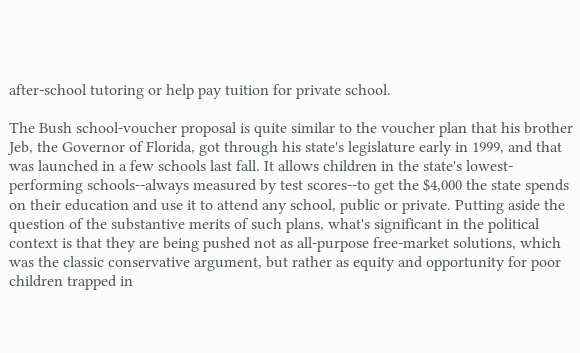after-school tutoring or help pay tuition for private school.

The Bush school-voucher proposal is quite similar to the voucher plan that his brother Jeb, the Governor of Florida, got through his state's legislature early in 1999, and that was launched in a few schools last fall. It allows children in the state's lowest-performing schools--always measured by test scores--to get the $4,000 the state spends on their education and use it to attend any school, public or private. Putting aside the question of the substantive merits of such plans, what's significant in the political context is that they are being pushed not as all-purpose free-market solutions, which was the classic conservative argument, but rather as equity and opportunity for poor children trapped in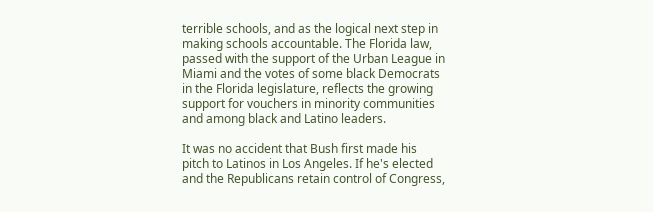terrible schools, and as the logical next step in making schools accountable. The Florida law, passed with the support of the Urban League in Miami and the votes of some black Democrats in the Florida legislature, reflects the growing support for vouchers in minority communities and among black and Latino leaders.

It was no accident that Bush first made his pitch to Latinos in Los Angeles. If he's elected and the Republicans retain control of Congress,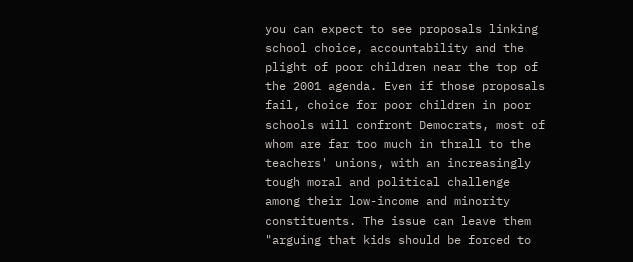you can expect to see proposals linking school choice, accountability and the plight of poor children near the top of the 2001 agenda. Even if those proposals fail, choice for poor children in poor schools will confront Democrats, most of whom are far too much in thrall to the teachers' unions, with an increasingly tough moral and political challenge among their low-income and minority constituents. The issue can leave them "arguing that kids should be forced to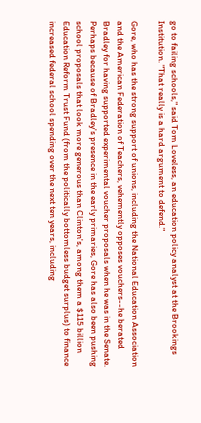go to failing schools," said Tom Loveless, an education policy analyst at the Brookings Institution. "That really is a hard argument to defend."

Gore, who has the strong support of unions, including the National Education Association and the American Federation of Teachers, vehemently opposes vouchers--he berated Bradley for having supported experimental voucher proposals when he was in the Senate. Perhaps because of Bradley's presence in the early primaries, Gore has also been pushing school proposals that look more generous than Clinton's, among them a $115 billion Education Reform Trust Fund (from the politically bottomless budget surplus) to finance increased federal school spending over the next ten years, including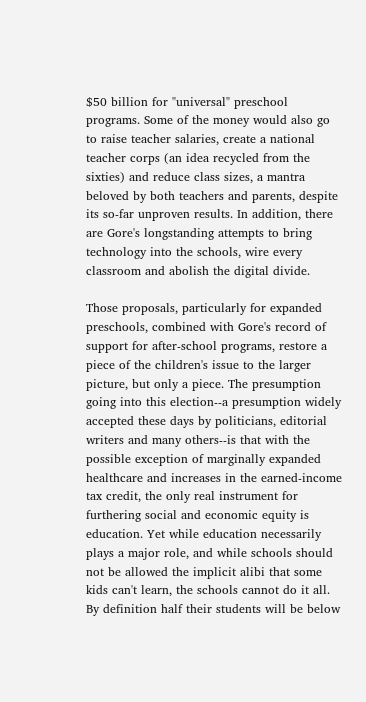$50 billion for "universal" preschool programs. Some of the money would also go to raise teacher salaries, create a national teacher corps (an idea recycled from the sixties) and reduce class sizes, a mantra beloved by both teachers and parents, despite its so-far unproven results. In addition, there are Gore's longstanding attempts to bring technology into the schools, wire every classroom and abolish the digital divide.

Those proposals, particularly for expanded preschools, combined with Gore's record of support for after-school programs, restore a piece of the children's issue to the larger picture, but only a piece. The presumption going into this election--a presumption widely accepted these days by politicians, editorial writers and many others--is that with the possible exception of marginally expanded healthcare and increases in the earned-income tax credit, the only real instrument for furthering social and economic equity is education. Yet while education necessarily plays a major role, and while schools should not be allowed the implicit alibi that some kids can't learn, the schools cannot do it all. By definition half their students will be below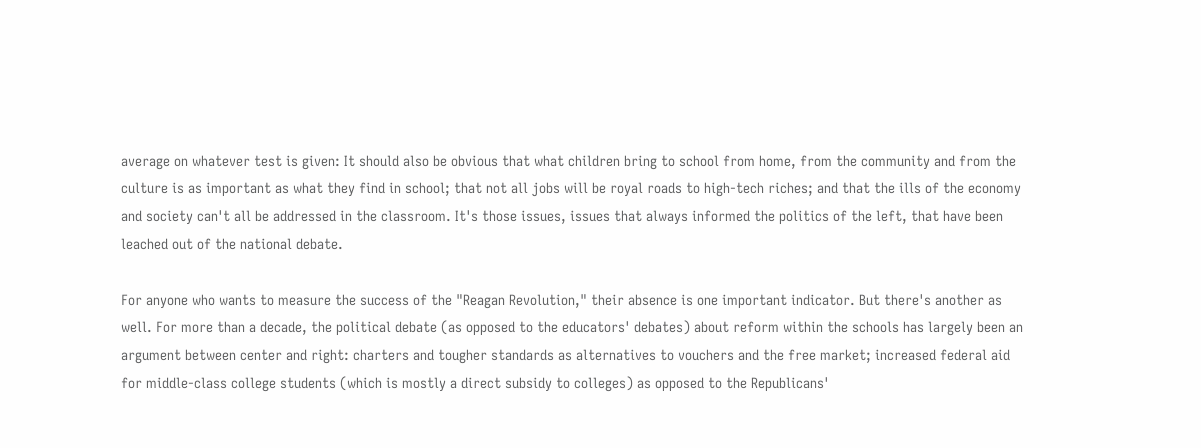average on whatever test is given: It should also be obvious that what children bring to school from home, from the community and from the culture is as important as what they find in school; that not all jobs will be royal roads to high-tech riches; and that the ills of the economy and society can't all be addressed in the classroom. It's those issues, issues that always informed the politics of the left, that have been leached out of the national debate.

For anyone who wants to measure the success of the "Reagan Revolution," their absence is one important indicator. But there's another as well. For more than a decade, the political debate (as opposed to the educators' debates) about reform within the schools has largely been an argument between center and right: charters and tougher standards as alternatives to vouchers and the free market; increased federal aid for middle-class college students (which is mostly a direct subsidy to colleges) as opposed to the Republicans'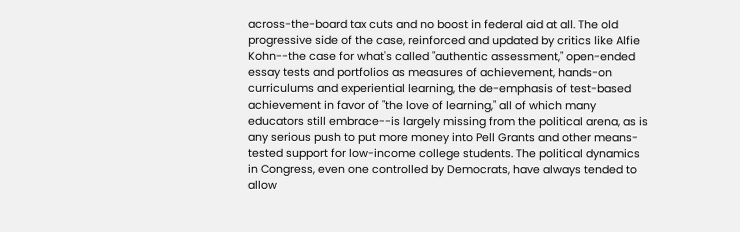across-the-board tax cuts and no boost in federal aid at all. The old progressive side of the case, reinforced and updated by critics like Alfie Kohn--the case for what's called "authentic assessment," open-ended essay tests and portfolios as measures of achievement, hands-on curriculums and experiential learning, the de-emphasis of test-based achievement in favor of "the love of learning," all of which many educators still embrace--is largely missing from the political arena, as is any serious push to put more money into Pell Grants and other means-tested support for low-income college students. The political dynamics in Congress, even one controlled by Democrats, have always tended to allow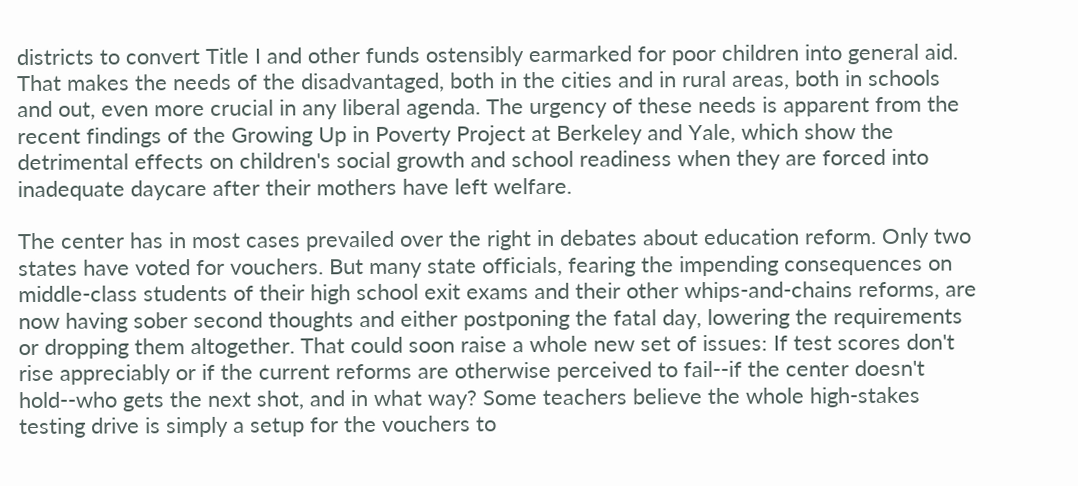districts to convert Title I and other funds ostensibly earmarked for poor children into general aid. That makes the needs of the disadvantaged, both in the cities and in rural areas, both in schools and out, even more crucial in any liberal agenda. The urgency of these needs is apparent from the recent findings of the Growing Up in Poverty Project at Berkeley and Yale, which show the detrimental effects on children's social growth and school readiness when they are forced into inadequate daycare after their mothers have left welfare.

The center has in most cases prevailed over the right in debates about education reform. Only two states have voted for vouchers. But many state officials, fearing the impending consequences on middle-class students of their high school exit exams and their other whips-and-chains reforms, are now having sober second thoughts and either postponing the fatal day, lowering the requirements or dropping them altogether. That could soon raise a whole new set of issues: If test scores don't rise appreciably or if the current reforms are otherwise perceived to fail--if the center doesn't hold--who gets the next shot, and in what way? Some teachers believe the whole high-stakes testing drive is simply a setup for the vouchers to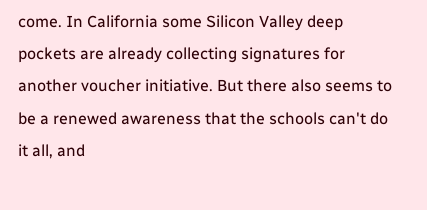come. In California some Silicon Valley deep pockets are already collecting signatures for another voucher initiative. But there also seems to be a renewed awareness that the schools can't do it all, and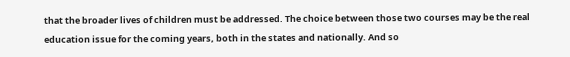that the broader lives of children must be addressed. The choice between those two courses may be the real education issue for the coming years, both in the states and nationally. And so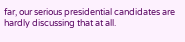far, our serious presidential candidates are hardly discussing that at all.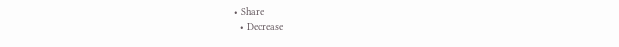• Share
  • Decrease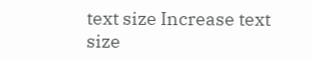text size Increase text size